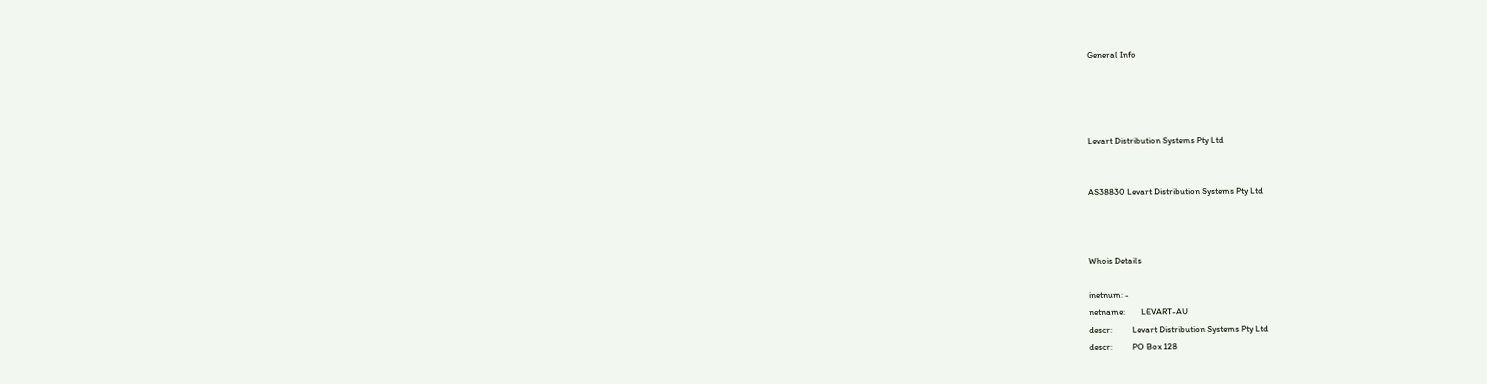General Info




Levart Distribution Systems Pty Ltd


AS38830 Levart Distribution Systems Pty Ltd



Whois Details

inetnum: -
netname:        LEVART-AU
descr:          Levart Distribution Systems Pty Ltd
descr:          PO Box 128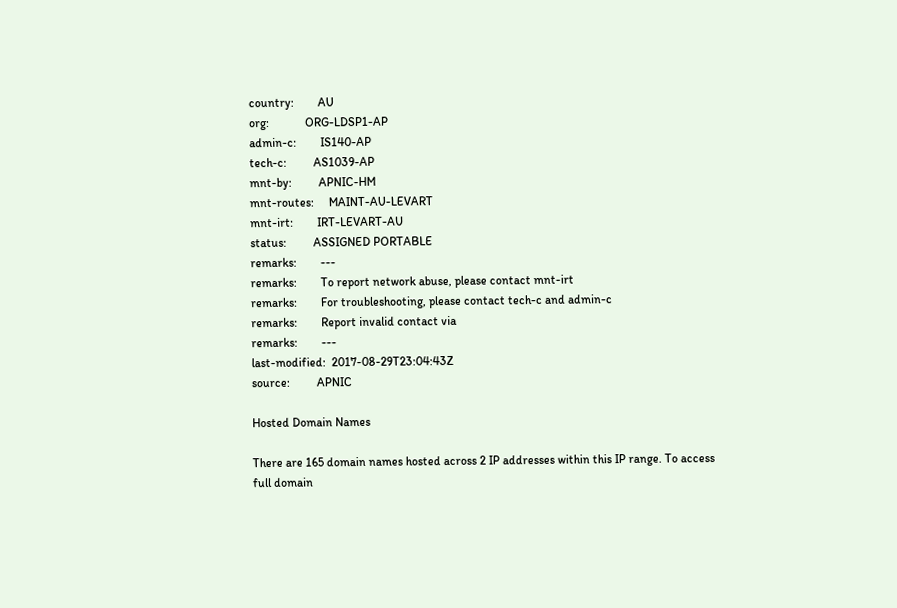country:        AU
org:            ORG-LDSP1-AP
admin-c:        IS140-AP
tech-c:         AS1039-AP
mnt-by:         APNIC-HM
mnt-routes:     MAINT-AU-LEVART
mnt-irt:        IRT-LEVART-AU
status:         ASSIGNED PORTABLE
remarks:        ---
remarks:        To report network abuse, please contact mnt-irt
remarks:        For troubleshooting, please contact tech-c and admin-c
remarks:        Report invalid contact via
remarks:        ---
last-modified:  2017-08-29T23:04:43Z
source:         APNIC

Hosted Domain Names

There are 165 domain names hosted across 2 IP addresses within this IP range. To access full domain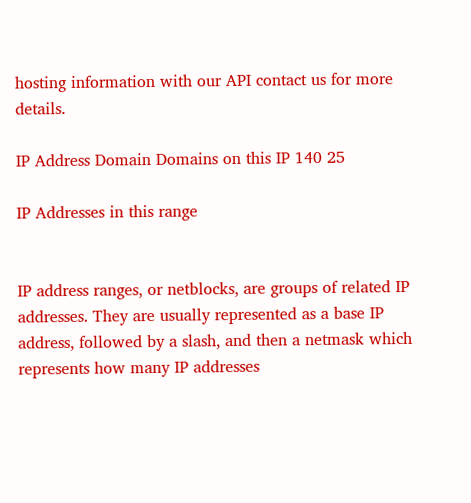hosting information with our API contact us for more details.

IP Address Domain Domains on this IP 140 25

IP Addresses in this range


IP address ranges, or netblocks, are groups of related IP addresses. They are usually represented as a base IP address, followed by a slash, and then a netmask which represents how many IP addresses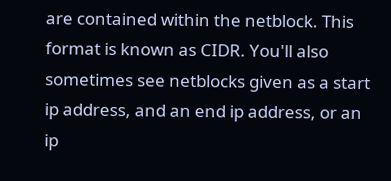are contained within the netblock. This format is known as CIDR. You'll also sometimes see netblocks given as a start ip address, and an end ip address, or an ip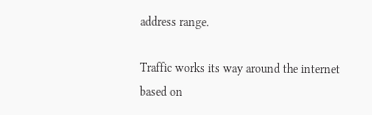address range.

Traffic works its way around the internet based on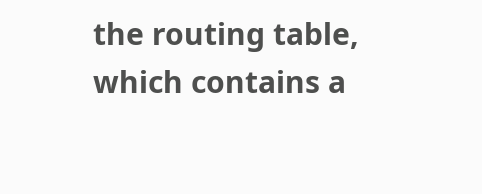the routing table, which contains a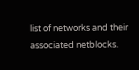list of networks and their associated netblocks.